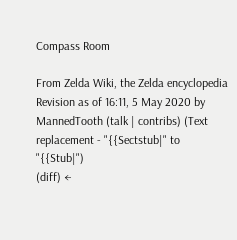Compass Room

From Zelda Wiki, the Zelda encyclopedia
Revision as of 16:11, 5 May 2020 by MannedTooth (talk | contribs) (Text replacement - "{{Sectstub|" to "{{Stub|")
(diff) ←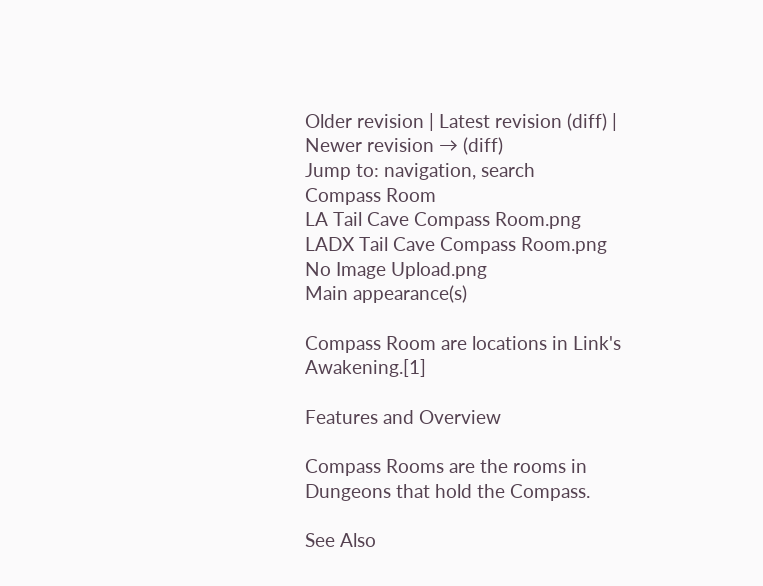Older revision | Latest revision (diff) | Newer revision → (diff)
Jump to: navigation, search
Compass Room
LA Tail Cave Compass Room.png
LADX Tail Cave Compass Room.png
No Image Upload.png
Main appearance(s)

Compass Room are locations in Link's Awakening.[1]

Features and Overview

Compass Rooms are the rooms in Dungeons that hold the Compass.

See Also